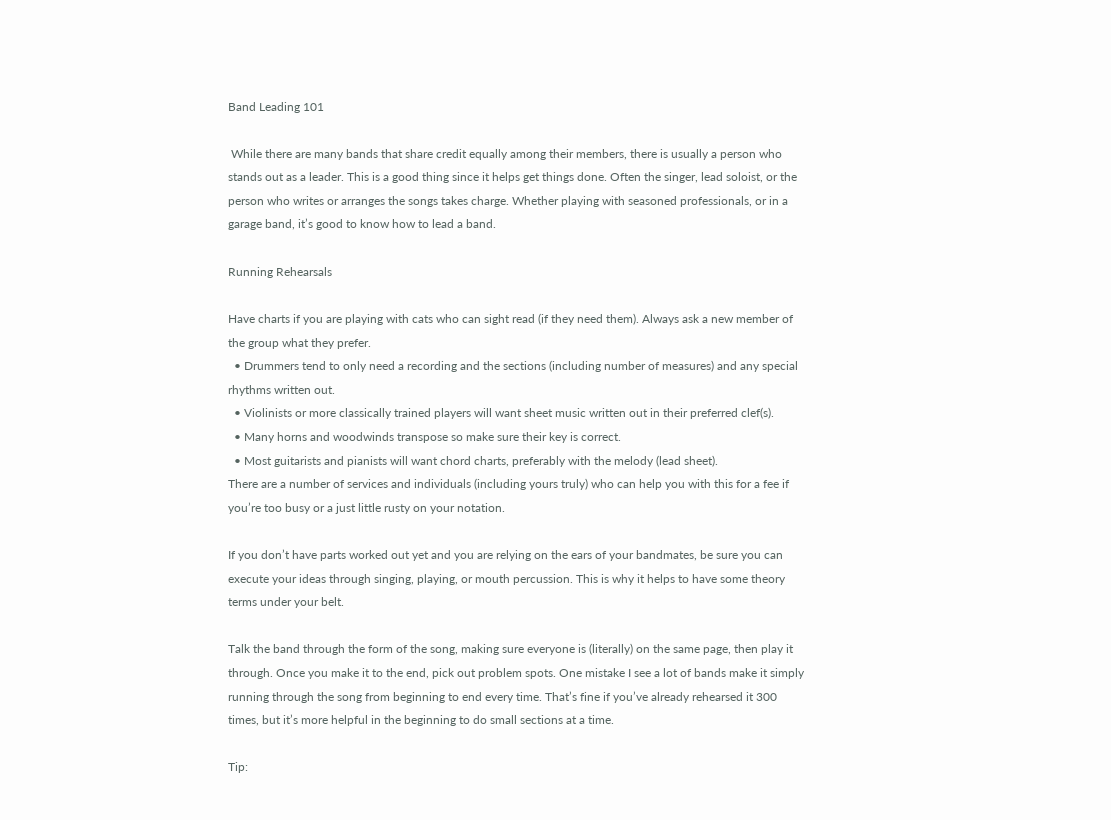Band Leading 101

 While there are many bands that share credit equally among their members, there is usually a person who stands out as a leader. This is a good thing since it helps get things done. Often the singer, lead soloist, or the person who writes or arranges the songs takes charge. Whether playing with seasoned professionals, or in a garage band, it’s good to know how to lead a band.

Running Rehearsals

Have charts if you are playing with cats who can sight read (if they need them). Always ask a new member of the group what they prefer.
  • Drummers tend to only need a recording and the sections (including number of measures) and any special rhythms written out.
  • Violinists or more classically trained players will want sheet music written out in their preferred clef(s).
  • Many horns and woodwinds transpose so make sure their key is correct.
  • Most guitarists and pianists will want chord charts, preferably with the melody (lead sheet).
There are a number of services and individuals (including yours truly) who can help you with this for a fee if you’re too busy or a just little rusty on your notation.

If you don’t have parts worked out yet and you are relying on the ears of your bandmates, be sure you can execute your ideas through singing, playing, or mouth percussion. This is why it helps to have some theory terms under your belt.

Talk the band through the form of the song, making sure everyone is (literally) on the same page, then play it through. Once you make it to the end, pick out problem spots. One mistake I see a lot of bands make it simply running through the song from beginning to end every time. That’s fine if you’ve already rehearsed it 300 times, but it’s more helpful in the beginning to do small sections at a time.

Tip: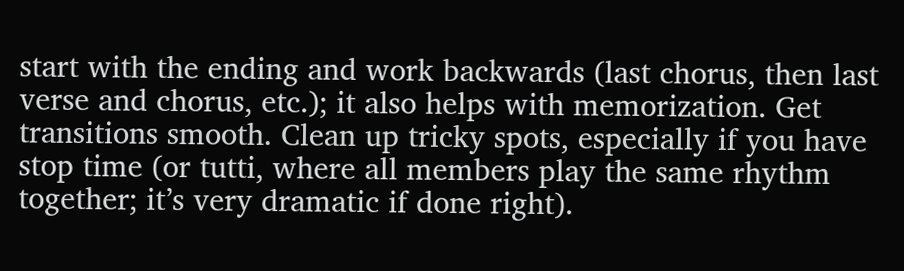start with the ending and work backwards (last chorus, then last verse and chorus, etc.); it also helps with memorization. Get transitions smooth. Clean up tricky spots, especially if you have stop time (or tutti, where all members play the same rhythm together; it’s very dramatic if done right).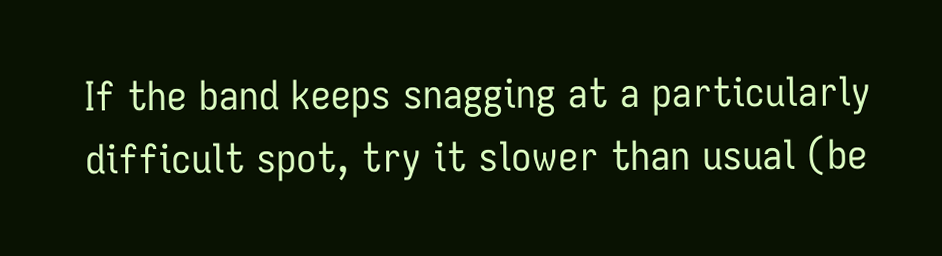If the band keeps snagging at a particularly difficult spot, try it slower than usual (be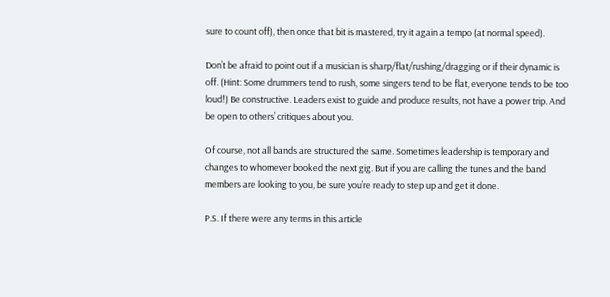sure to count off), then once that bit is mastered, try it again a tempo (at normal speed).

Don’t be afraid to point out if a musician is sharp/flat/rushing/dragging or if their dynamic is off. (Hint: Some drummers tend to rush, some singers tend to be flat, everyone tends to be too loud!) Be constructive. Leaders exist to guide and produce results, not have a power trip. And be open to others’ critiques about you.

Of course, not all bands are structured the same. Sometimes leadership is temporary and changes to whomever booked the next gig. But if you are calling the tunes and the band members are looking to you, be sure you’re ready to step up and get it done.

P.S. If there were any terms in this article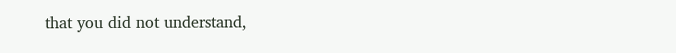that you did not understand,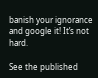banish your ignorance and google it! It’s not hard.

See the published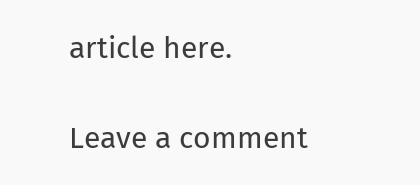article here.

Leave a comment